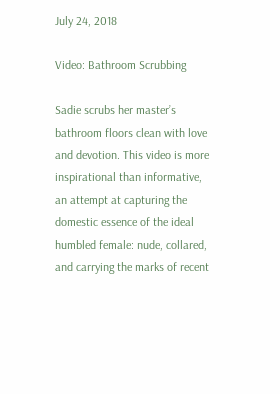July 24, 2018

Video: Bathroom Scrubbing

Sadie scrubs her master’s bathroom floors clean with love and devotion. This video is more inspirational than informative, an attempt at capturing the domestic essence of the ideal humbled female: nude, collared, and carrying the marks of recent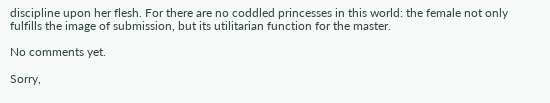discipline upon her flesh. For there are no coddled princesses in this world: the female not only fulfills the image of submission, but its utilitarian function for the master.

No comments yet.

Sorry,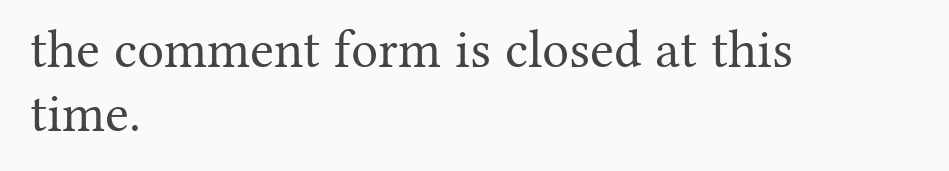the comment form is closed at this time.